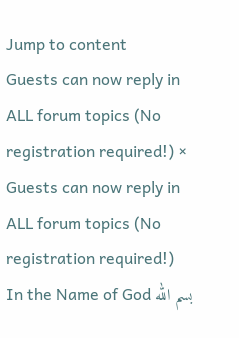Jump to content
Guests can now reply in ALL forum topics (No registration required!) ×
Guests can now reply in ALL forum topics (No registration required!)
In the Name of God بسم الله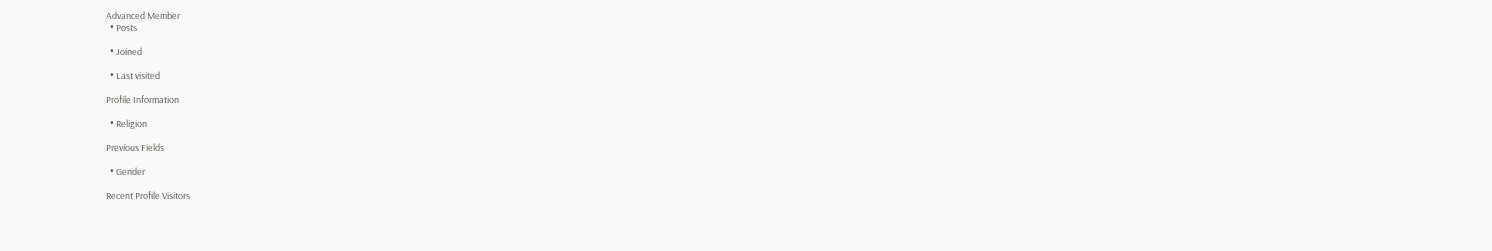Advanced Member
  • Posts

  • Joined

  • Last visited

Profile Information

  • Religion

Previous Fields

  • Gender

Recent Profile Visitors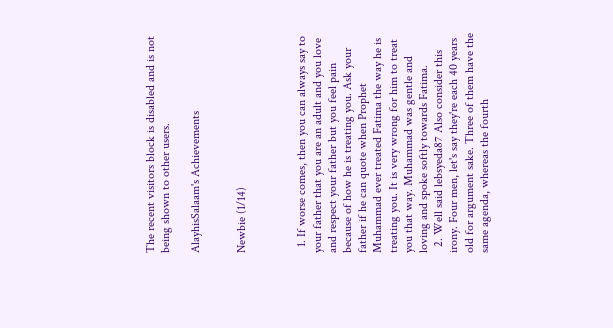The recent visitors block is disabled and is not being shown to other users.

AlayhisSalaam's Achievements


Newbie (1/14)



  1. If worse comes, then you can always say to your father that you are an adult and you love and respect your father but you feel pain because of how he is treating you. Ask your father if he can quote when Prophet Muhammad ever treated Fatima the way he is treating you. It is very wrong for him to treat you that way. Muhammad was gentle and loving and spoke softly towards Fatima.
  2. Well said lebsyeda87 Also consider this irony. Four men, let's say they're each 40 years old for argument sake. Three of them have the same agenda, whereas the fourth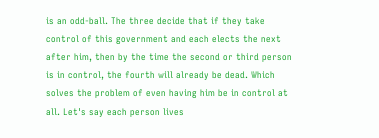is an odd-ball. The three decide that if they take control of this government and each elects the next after him, then by the time the second or third person is in control, the fourth will already be dead. Which solves the problem of even having him be in control at all. Let's say each person lives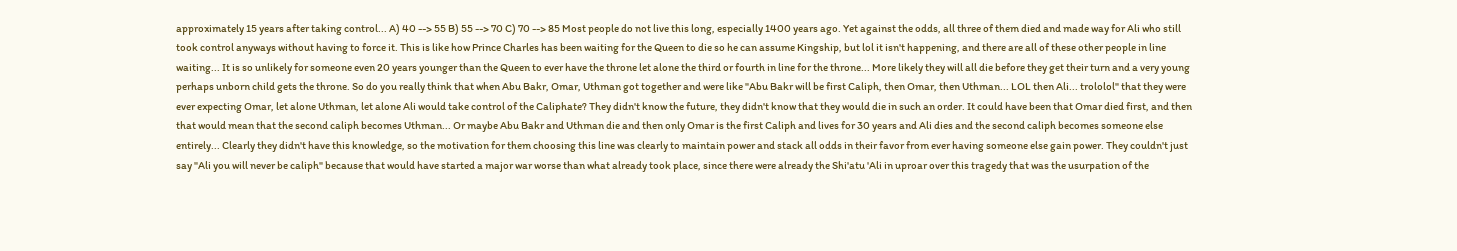approximately 15 years after taking control... A) 40 --> 55 B) 55 --> 70 C) 70 --> 85 Most people do not live this long, especially 1400 years ago. Yet against the odds, all three of them died and made way for Ali who still took control anyways without having to force it. This is like how Prince Charles has been waiting for the Queen to die so he can assume Kingship, but lol it isn't happening, and there are all of these other people in line waiting... It is so unlikely for someone even 20 years younger than the Queen to ever have the throne let alone the third or fourth in line for the throne... More likely they will all die before they get their turn and a very young perhaps unborn child gets the throne. So do you really think that when Abu Bakr, Omar, Uthman got together and were like "Abu Bakr will be first Caliph, then Omar, then Uthman... LOL then Ali... trololol" that they were ever expecting Omar, let alone Uthman, let alone Ali would take control of the Caliphate? They didn't know the future, they didn't know that they would die in such an order. It could have been that Omar died first, and then that would mean that the second caliph becomes Uthman... Or maybe Abu Bakr and Uthman die and then only Omar is the first Caliph and lives for 30 years and Ali dies and the second caliph becomes someone else entirely... Clearly they didn't have this knowledge, so the motivation for them choosing this line was clearly to maintain power and stack all odds in their favor from ever having someone else gain power. They couldn't just say "Ali you will never be caliph" because that would have started a major war worse than what already took place, since there were already the Shi'atu 'Ali in uproar over this tragedy that was the usurpation of the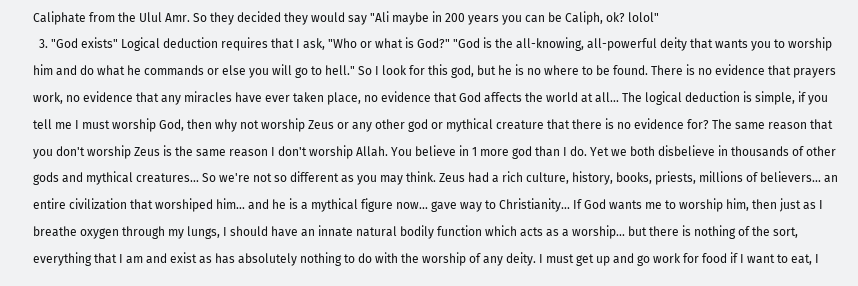Caliphate from the Ulul Amr. So they decided they would say "Ali maybe in 200 years you can be Caliph, ok? lolol"
  3. "God exists" Logical deduction requires that I ask, "Who or what is God?" "God is the all-knowing, all-powerful deity that wants you to worship him and do what he commands or else you will go to hell." So I look for this god, but he is no where to be found. There is no evidence that prayers work, no evidence that any miracles have ever taken place, no evidence that God affects the world at all... The logical deduction is simple, if you tell me I must worship God, then why not worship Zeus or any other god or mythical creature that there is no evidence for? The same reason that you don't worship Zeus is the same reason I don't worship Allah. You believe in 1 more god than I do. Yet we both disbelieve in thousands of other gods and mythical creatures... So we're not so different as you may think. Zeus had a rich culture, history, books, priests, millions of believers... an entire civilization that worshiped him... and he is a mythical figure now... gave way to Christianity... If God wants me to worship him, then just as I breathe oxygen through my lungs, I should have an innate natural bodily function which acts as a worship... but there is nothing of the sort, everything that I am and exist as has absolutely nothing to do with the worship of any deity. I must get up and go work for food if I want to eat, I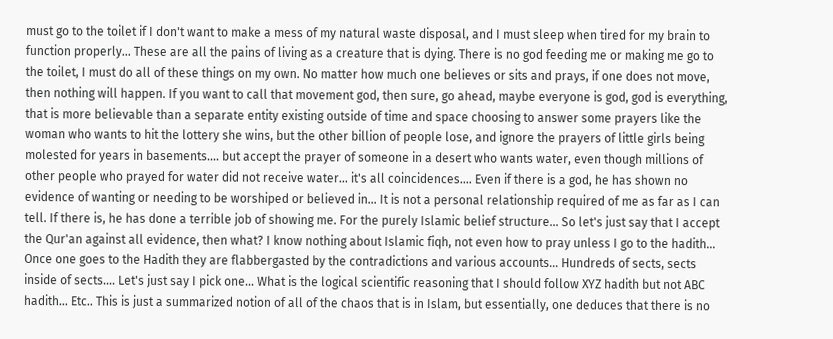must go to the toilet if I don't want to make a mess of my natural waste disposal, and I must sleep when tired for my brain to function properly... These are all the pains of living as a creature that is dying. There is no god feeding me or making me go to the toilet, I must do all of these things on my own. No matter how much one believes or sits and prays, if one does not move, then nothing will happen. If you want to call that movement god, then sure, go ahead, maybe everyone is god, god is everything, that is more believable than a separate entity existing outside of time and space choosing to answer some prayers like the woman who wants to hit the lottery she wins, but the other billion of people lose, and ignore the prayers of little girls being molested for years in basements.... but accept the prayer of someone in a desert who wants water, even though millions of other people who prayed for water did not receive water... it's all coincidences.... Even if there is a god, he has shown no evidence of wanting or needing to be worshiped or believed in... It is not a personal relationship required of me as far as I can tell. If there is, he has done a terrible job of showing me. For the purely Islamic belief structure... So let's just say that I accept the Qur'an against all evidence, then what? I know nothing about Islamic fiqh, not even how to pray unless I go to the hadith... Once one goes to the Hadith they are flabbergasted by the contradictions and various accounts... Hundreds of sects, sects inside of sects.... Let's just say I pick one... What is the logical scientific reasoning that I should follow XYZ hadith but not ABC hadith... Etc.. This is just a summarized notion of all of the chaos that is in Islam, but essentially, one deduces that there is no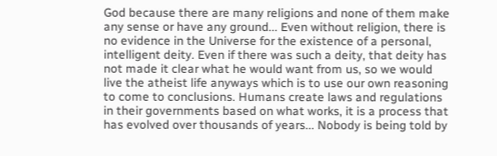God because there are many religions and none of them make any sense or have any ground... Even without religion, there is no evidence in the Universe for the existence of a personal, intelligent deity. Even if there was such a deity, that deity has not made it clear what he would want from us, so we would live the atheist life anyways which is to use our own reasoning to come to conclusions. Humans create laws and regulations in their governments based on what works, it is a process that has evolved over thousands of years... Nobody is being told by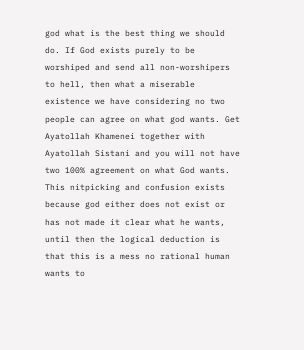god what is the best thing we should do. If God exists purely to be worshiped and send all non-worshipers to hell, then what a miserable existence we have considering no two people can agree on what god wants. Get Ayatollah Khamenei together with Ayatollah Sistani and you will not have two 100% agreement on what God wants. This nitpicking and confusion exists because god either does not exist or has not made it clear what he wants, until then the logical deduction is that this is a mess no rational human wants to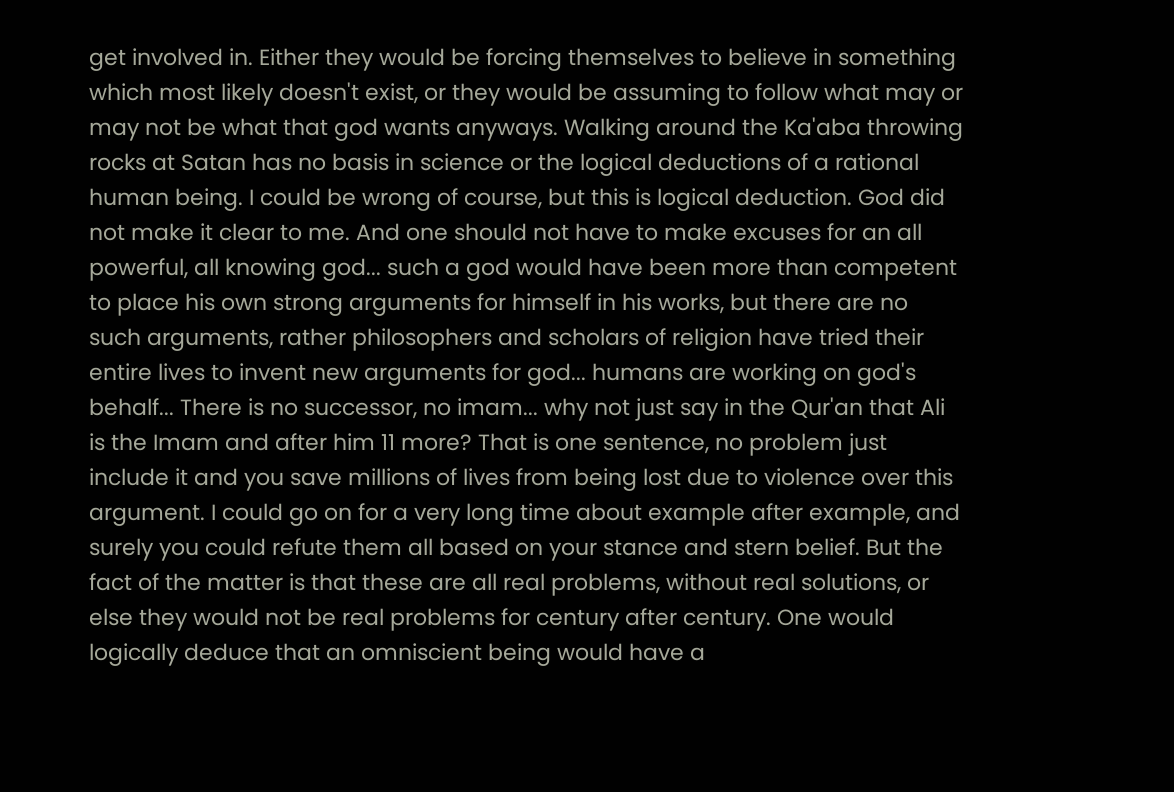get involved in. Either they would be forcing themselves to believe in something which most likely doesn't exist, or they would be assuming to follow what may or may not be what that god wants anyways. Walking around the Ka'aba throwing rocks at Satan has no basis in science or the logical deductions of a rational human being. I could be wrong of course, but this is logical deduction. God did not make it clear to me. And one should not have to make excuses for an all powerful, all knowing god... such a god would have been more than competent to place his own strong arguments for himself in his works, but there are no such arguments, rather philosophers and scholars of religion have tried their entire lives to invent new arguments for god... humans are working on god's behalf... There is no successor, no imam... why not just say in the Qur'an that Ali is the Imam and after him 11 more? That is one sentence, no problem just include it and you save millions of lives from being lost due to violence over this argument. I could go on for a very long time about example after example, and surely you could refute them all based on your stance and stern belief. But the fact of the matter is that these are all real problems, without real solutions, or else they would not be real problems for century after century. One would logically deduce that an omniscient being would have a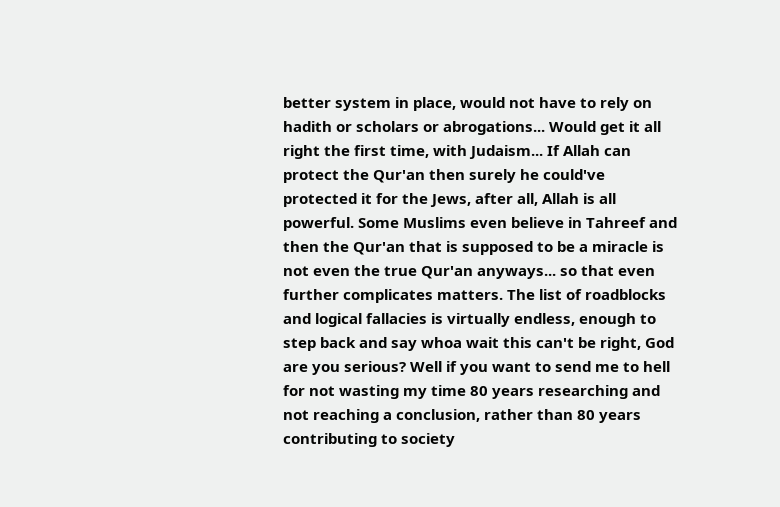better system in place, would not have to rely on hadith or scholars or abrogations... Would get it all right the first time, with Judaism... If Allah can protect the Qur'an then surely he could've protected it for the Jews, after all, Allah is all powerful. Some Muslims even believe in Tahreef and then the Qur'an that is supposed to be a miracle is not even the true Qur'an anyways... so that even further complicates matters. The list of roadblocks and logical fallacies is virtually endless, enough to step back and say whoa wait this can't be right, God are you serious? Well if you want to send me to hell for not wasting my time 80 years researching and not reaching a conclusion, rather than 80 years contributing to society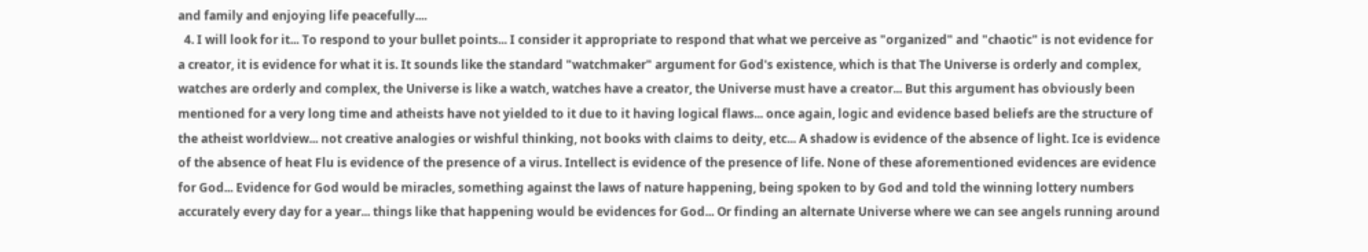and family and enjoying life peacefully....
  4. I will look for it... To respond to your bullet points... I consider it appropriate to respond that what we perceive as "organized" and "chaotic" is not evidence for a creator, it is evidence for what it is. It sounds like the standard "watchmaker" argument for God's existence, which is that The Universe is orderly and complex, watches are orderly and complex, the Universe is like a watch, watches have a creator, the Universe must have a creator... But this argument has obviously been mentioned for a very long time and atheists have not yielded to it due to it having logical flaws... once again, logic and evidence based beliefs are the structure of the atheist worldview... not creative analogies or wishful thinking, not books with claims to deity, etc... A shadow is evidence of the absence of light. Ice is evidence of the absence of heat Flu is evidence of the presence of a virus. Intellect is evidence of the presence of life. None of these aforementioned evidences are evidence for God... Evidence for God would be miracles, something against the laws of nature happening, being spoken to by God and told the winning lottery numbers accurately every day for a year... things like that happening would be evidences for God... Or finding an alternate Universe where we can see angels running around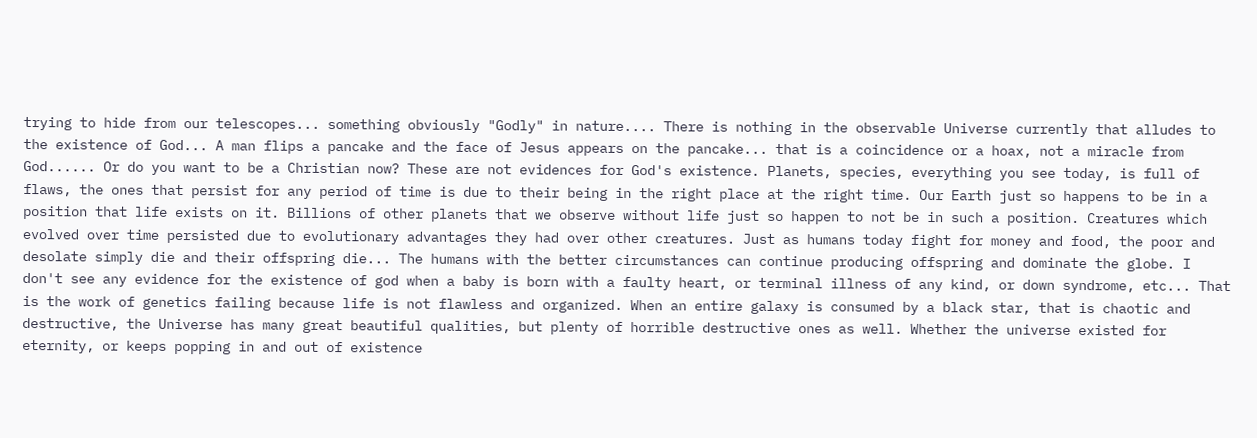trying to hide from our telescopes... something obviously "Godly" in nature.... There is nothing in the observable Universe currently that alludes to the existence of God... A man flips a pancake and the face of Jesus appears on the pancake... that is a coincidence or a hoax, not a miracle from God...... Or do you want to be a Christian now? These are not evidences for God's existence. Planets, species, everything you see today, is full of flaws, the ones that persist for any period of time is due to their being in the right place at the right time. Our Earth just so happens to be in a position that life exists on it. Billions of other planets that we observe without life just so happen to not be in such a position. Creatures which evolved over time persisted due to evolutionary advantages they had over other creatures. Just as humans today fight for money and food, the poor and desolate simply die and their offspring die... The humans with the better circumstances can continue producing offspring and dominate the globe. I don't see any evidence for the existence of god when a baby is born with a faulty heart, or terminal illness of any kind, or down syndrome, etc... That is the work of genetics failing because life is not flawless and organized. When an entire galaxy is consumed by a black star, that is chaotic and destructive, the Universe has many great beautiful qualities, but plenty of horrible destructive ones as well. Whether the universe existed for eternity, or keeps popping in and out of existence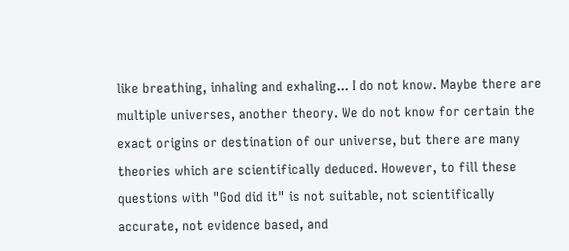like breathing, inhaling and exhaling... I do not know. Maybe there are multiple universes, another theory. We do not know for certain the exact origins or destination of our universe, but there are many theories which are scientifically deduced. However, to fill these questions with "God did it" is not suitable, not scientifically accurate, not evidence based, and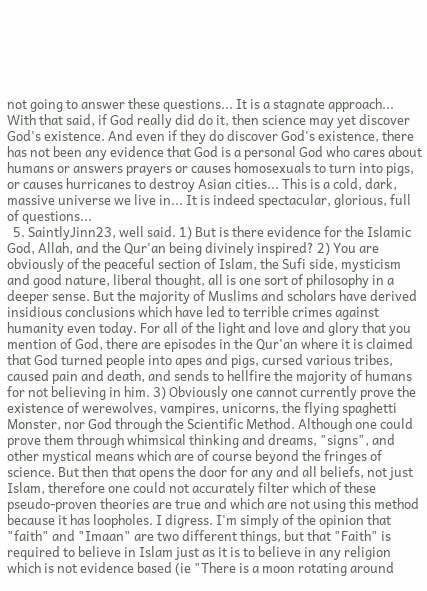not going to answer these questions... It is a stagnate approach... With that said, if God really did do it, then science may yet discover God's existence. And even if they do discover God's existence, there has not been any evidence that God is a personal God who cares about humans or answers prayers or causes homosexuals to turn into pigs, or causes hurricanes to destroy Asian cities... This is a cold, dark, massive universe we live in... It is indeed spectacular, glorious, full of questions...
  5. SaintlyJinn23, well said. 1) But is there evidence for the Islamic God, Allah, and the Qur'an being divinely inspired? 2) You are obviously of the peaceful section of Islam, the Sufi side, mysticism and good nature, liberal thought, all is one sort of philosophy in a deeper sense. But the majority of Muslims and scholars have derived insidious conclusions which have led to terrible crimes against humanity even today. For all of the light and love and glory that you mention of God, there are episodes in the Qur'an where it is claimed that God turned people into apes and pigs, cursed various tribes, caused pain and death, and sends to hellfire the majority of humans for not believing in him. 3) Obviously one cannot currently prove the existence of werewolves, vampires, unicorns, the flying spaghetti Monster, nor God through the Scientific Method. Although one could prove them through whimsical thinking and dreams, "signs", and other mystical means which are of course beyond the fringes of science. But then that opens the door for any and all beliefs, not just Islam, therefore one could not accurately filter which of these pseudo-proven theories are true and which are not using this method because it has loopholes. I digress. I'm simply of the opinion that "faith" and "Imaan" are two different things, but that "Faith" is required to believe in Islam just as it is to believe in any religion which is not evidence based (ie "There is a moon rotating around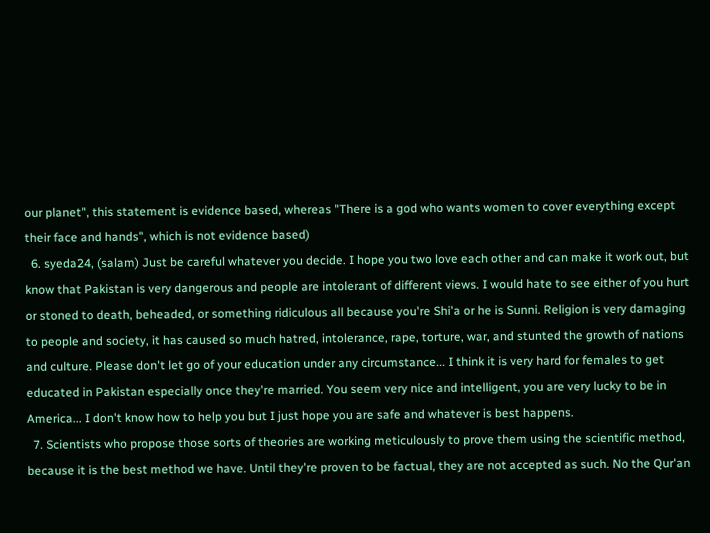our planet", this statement is evidence based, whereas "There is a god who wants women to cover everything except their face and hands", which is not evidence based)
  6. syeda24, (salam) Just be careful whatever you decide. I hope you two love each other and can make it work out, but know that Pakistan is very dangerous and people are intolerant of different views. I would hate to see either of you hurt or stoned to death, beheaded, or something ridiculous all because you're Shi'a or he is Sunni. Religion is very damaging to people and society, it has caused so much hatred, intolerance, rape, torture, war, and stunted the growth of nations and culture. Please don't let go of your education under any circumstance... I think it is very hard for females to get educated in Pakistan especially once they're married. You seem very nice and intelligent, you are very lucky to be in America... I don't know how to help you but I just hope you are safe and whatever is best happens.
  7. Scientists who propose those sorts of theories are working meticulously to prove them using the scientific method, because it is the best method we have. Until they're proven to be factual, they are not accepted as such. No the Qur'an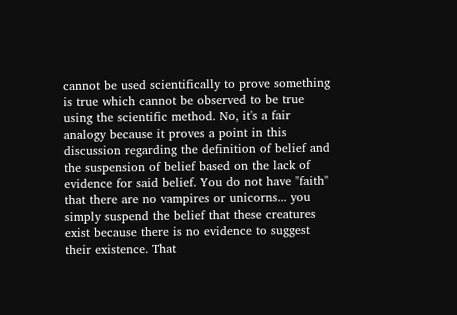cannot be used scientifically to prove something is true which cannot be observed to be true using the scientific method. No, it's a fair analogy because it proves a point in this discussion regarding the definition of belief and the suspension of belief based on the lack of evidence for said belief. You do not have "faith" that there are no vampires or unicorns... you simply suspend the belief that these creatures exist because there is no evidence to suggest their existence. That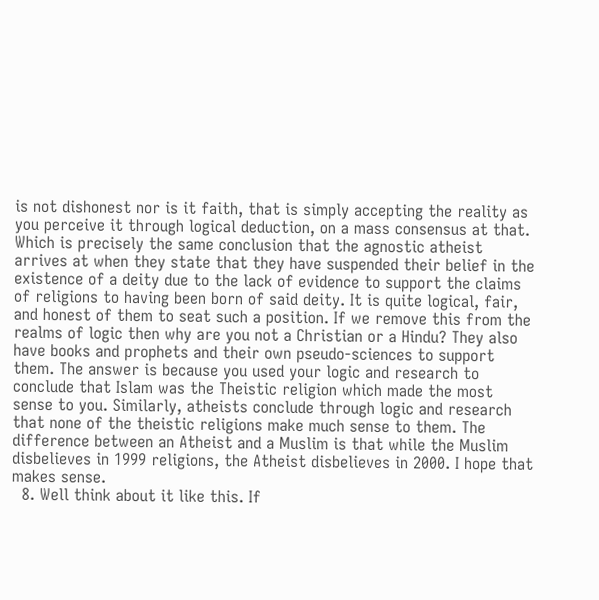is not dishonest nor is it faith, that is simply accepting the reality as you perceive it through logical deduction, on a mass consensus at that. Which is precisely the same conclusion that the agnostic atheist arrives at when they state that they have suspended their belief in the existence of a deity due to the lack of evidence to support the claims of religions to having been born of said deity. It is quite logical, fair, and honest of them to seat such a position. If we remove this from the realms of logic then why are you not a Christian or a Hindu? They also have books and prophets and their own pseudo-sciences to support them. The answer is because you used your logic and research to conclude that Islam was the Theistic religion which made the most sense to you. Similarly, atheists conclude through logic and research that none of the theistic religions make much sense to them. The difference between an Atheist and a Muslim is that while the Muslim disbelieves in 1999 religions, the Atheist disbelieves in 2000. I hope that makes sense.
  8. Well think about it like this. If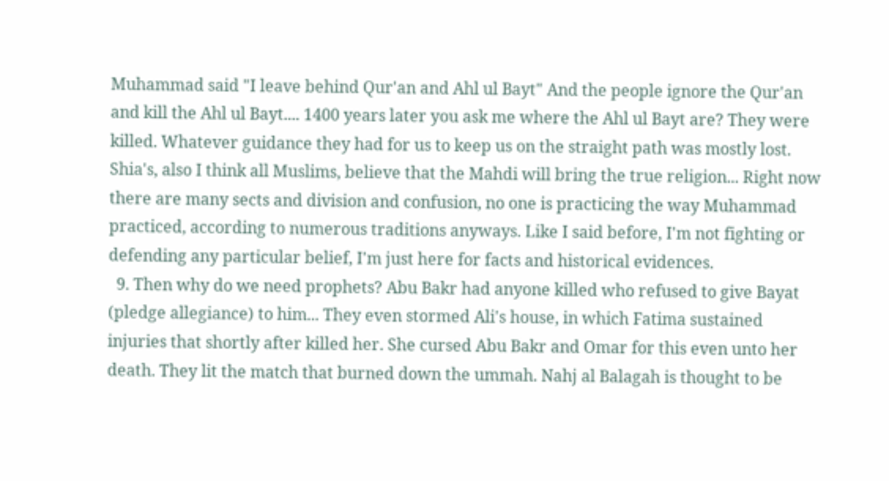Muhammad said "I leave behind Qur'an and Ahl ul Bayt" And the people ignore the Qur'an and kill the Ahl ul Bayt.... 1400 years later you ask me where the Ahl ul Bayt are? They were killed. Whatever guidance they had for us to keep us on the straight path was mostly lost. Shia's, also I think all Muslims, believe that the Mahdi will bring the true religion... Right now there are many sects and division and confusion, no one is practicing the way Muhammad practiced, according to numerous traditions anyways. Like I said before, I'm not fighting or defending any particular belief, I'm just here for facts and historical evidences.
  9. Then why do we need prophets? Abu Bakr had anyone killed who refused to give Bayat (pledge allegiance) to him... They even stormed Ali's house, in which Fatima sustained injuries that shortly after killed her. She cursed Abu Bakr and Omar for this even unto her death. They lit the match that burned down the ummah. Nahj al Balagah is thought to be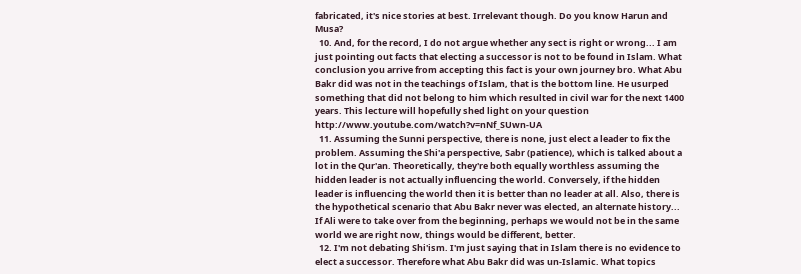fabricated, it's nice stories at best. Irrelevant though. Do you know Harun and Musa?
  10. And, for the record, I do not argue whether any sect is right or wrong... I am just pointing out facts that electing a successor is not to be found in Islam. What conclusion you arrive from accepting this fact is your own journey bro. What Abu Bakr did was not in the teachings of Islam, that is the bottom line. He usurped something that did not belong to him which resulted in civil war for the next 1400 years. This lecture will hopefully shed light on your question http://www.youtube.com/watch?v=nNf_SUwn-UA
  11. Assuming the Sunni perspective, there is none, just elect a leader to fix the problem. Assuming the Shi'a perspective, Sabr (patience), which is talked about a lot in the Qur'an. Theoretically, they're both equally worthless assuming the hidden leader is not actually influencing the world. Conversely, if the hidden leader is influencing the world then it is better than no leader at all. Also, there is the hypothetical scenario that Abu Bakr never was elected, an alternate history... If Ali were to take over from the beginning, perhaps we would not be in the same world we are right now, things would be different, better.
  12. I'm not debating Shi'ism. I'm just saying that in Islam there is no evidence to elect a successor. Therefore what Abu Bakr did was un-Islamic. What topics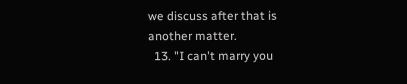we discuss after that is another matter.
  13. "I can't marry you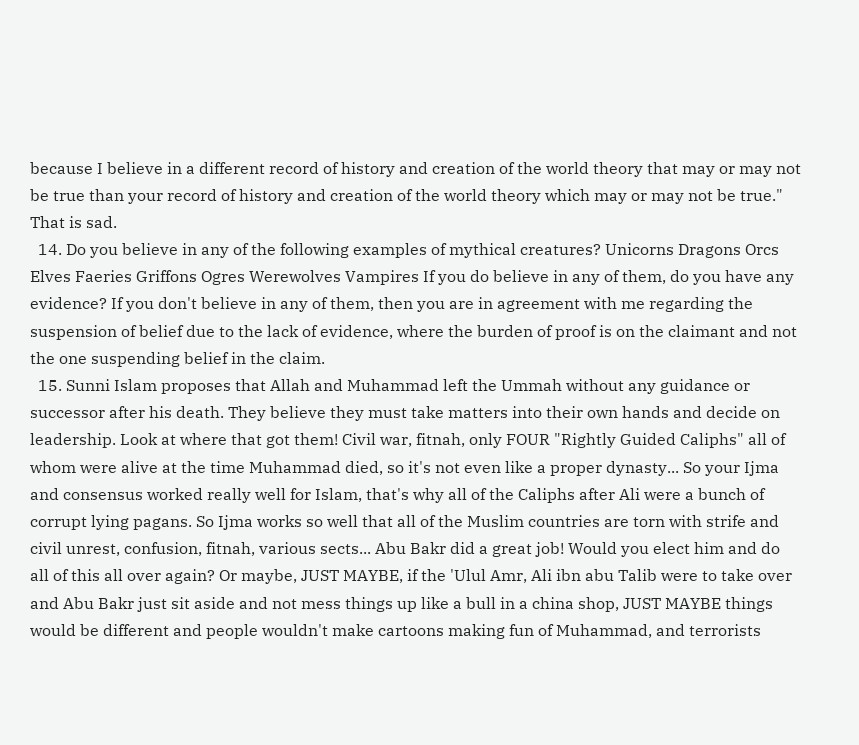because I believe in a different record of history and creation of the world theory that may or may not be true than your record of history and creation of the world theory which may or may not be true." That is sad.
  14. Do you believe in any of the following examples of mythical creatures? Unicorns Dragons Orcs Elves Faeries Griffons Ogres Werewolves Vampires If you do believe in any of them, do you have any evidence? If you don't believe in any of them, then you are in agreement with me regarding the suspension of belief due to the lack of evidence, where the burden of proof is on the claimant and not the one suspending belief in the claim.
  15. Sunni Islam proposes that Allah and Muhammad left the Ummah without any guidance or successor after his death. They believe they must take matters into their own hands and decide on leadership. Look at where that got them! Civil war, fitnah, only FOUR "Rightly Guided Caliphs" all of whom were alive at the time Muhammad died, so it's not even like a proper dynasty... So your Ijma and consensus worked really well for Islam, that's why all of the Caliphs after Ali were a bunch of corrupt lying pagans. So Ijma works so well that all of the Muslim countries are torn with strife and civil unrest, confusion, fitnah, various sects... Abu Bakr did a great job! Would you elect him and do all of this all over again? Or maybe, JUST MAYBE, if the 'Ulul Amr, Ali ibn abu Talib were to take over and Abu Bakr just sit aside and not mess things up like a bull in a china shop, JUST MAYBE things would be different and people wouldn't make cartoons making fun of Muhammad, and terrorists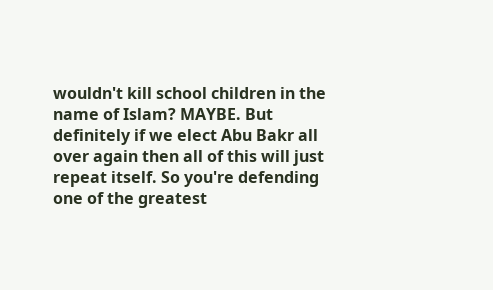wouldn't kill school children in the name of Islam? MAYBE. But definitely if we elect Abu Bakr all over again then all of this will just repeat itself. So you're defending one of the greatest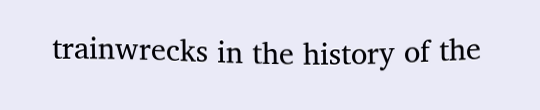trainwrecks in the history of the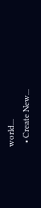world...
  • Create New...